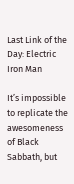Last Link of the Day: Electric Iron Man

It’s impossible to replicate the awesomeness of Black Sabbath, but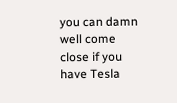you can damn well come close if you have Tesla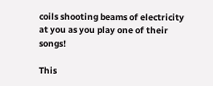coils shooting beams of electricity at you as you play one of their songs!

This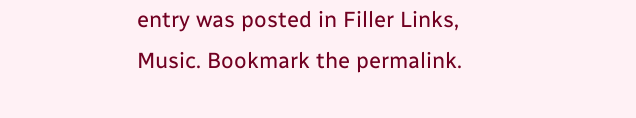entry was posted in Filler Links, Music. Bookmark the permalink.